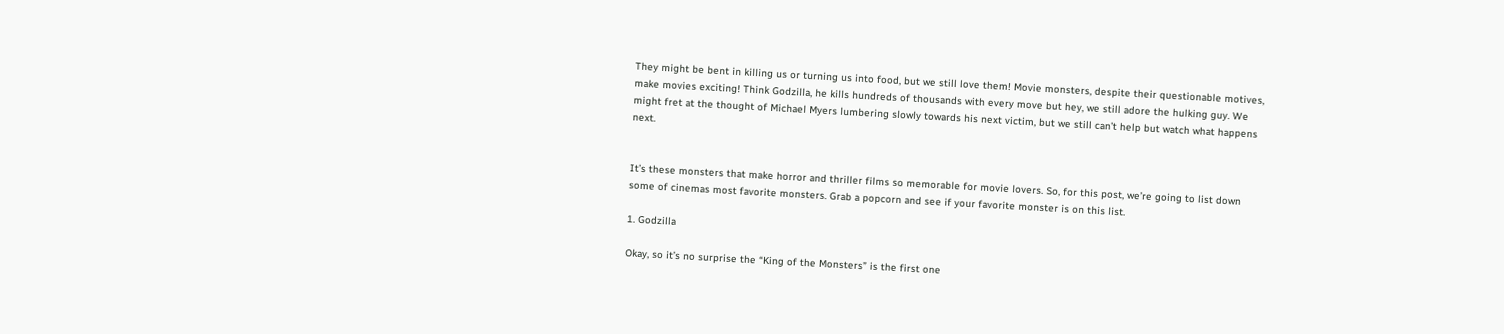They might be bent in killing us or turning us into food, but we still love them! Movie monsters, despite their questionable motives, make movies exciting! Think Godzilla, he kills hundreds of thousands with every move but hey, we still adore the hulking guy. We might fret at the thought of Michael Myers lumbering slowly towards his next victim, but we still can’t help but watch what happens next.


It’s these monsters that make horror and thriller films so memorable for movie lovers. So, for this post, we’re going to list down some of cinemas most favorite monsters. Grab a popcorn and see if your favorite monster is on this list.

1. Godzilla

Okay, so it’s no surprise the “King of the Monsters” is the first one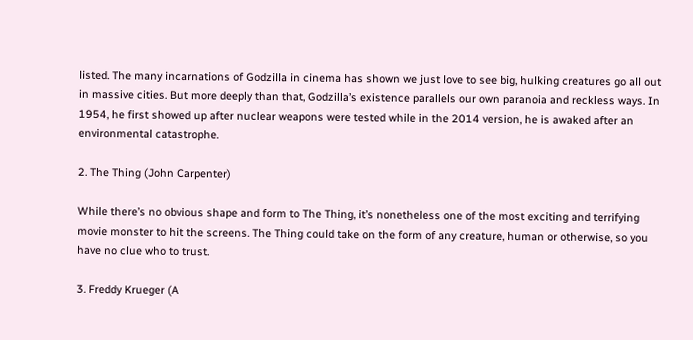listed. The many incarnations of Godzilla in cinema has shown we just love to see big, hulking creatures go all out in massive cities. But more deeply than that, Godzilla’s existence parallels our own paranoia and reckless ways. In 1954, he first showed up after nuclear weapons were tested while in the 2014 version, he is awaked after an environmental catastrophe.

2. The Thing (John Carpenter)

While there’s no obvious shape and form to The Thing, it’s nonetheless one of the most exciting and terrifying movie monster to hit the screens. The Thing could take on the form of any creature, human or otherwise, so you have no clue who to trust.

3. Freddy Krueger (A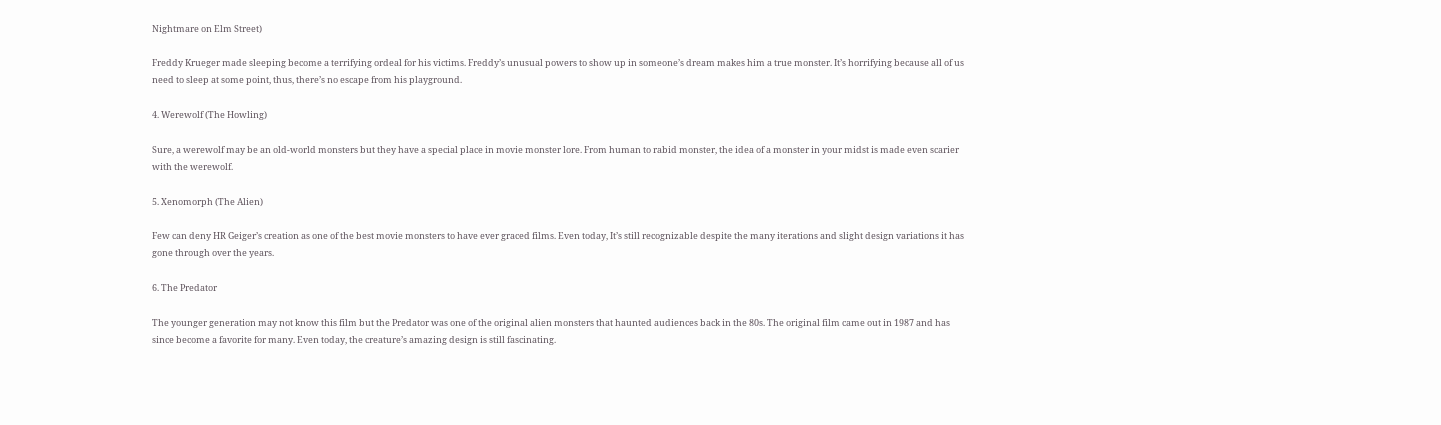Nightmare on Elm Street)

Freddy Krueger made sleeping become a terrifying ordeal for his victims. Freddy’s unusual powers to show up in someone’s dream makes him a true monster. It’s horrifying because all of us need to sleep at some point, thus, there’s no escape from his playground.

4. Werewolf (The Howling)

Sure, a werewolf may be an old-world monsters but they have a special place in movie monster lore. From human to rabid monster, the idea of a monster in your midst is made even scarier with the werewolf.

5. Xenomorph (The Alien)

Few can deny HR Geiger’s creation as one of the best movie monsters to have ever graced films. Even today, It’s still recognizable despite the many iterations and slight design variations it has gone through over the years.

6. The Predator

The younger generation may not know this film but the Predator was one of the original alien monsters that haunted audiences back in the 80s. The original film came out in 1987 and has since become a favorite for many. Even today, the creature’s amazing design is still fascinating.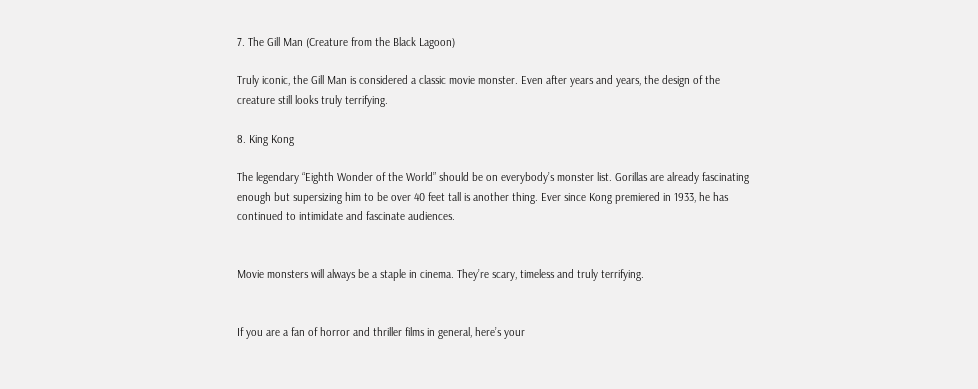7. The Gill Man (Creature from the Black Lagoon)

Truly iconic, the Gill Man is considered a classic movie monster. Even after years and years, the design of the creature still looks truly terrifying.

8. King Kong

The legendary “Eighth Wonder of the World” should be on everybody’s monster list. Gorillas are already fascinating enough but supersizing him to be over 40 feet tall is another thing. Ever since Kong premiered in 1933, he has continued to intimidate and fascinate audiences.


Movie monsters will always be a staple in cinema. They’re scary, timeless and truly terrifying.


If you are a fan of horror and thriller films in general, here’s your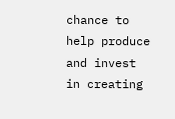chance to help produce and invest in creating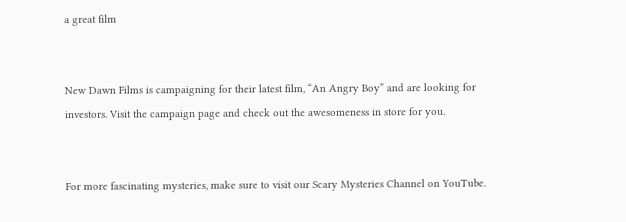a great film


New Dawn Films is campaigning for their latest film, “An Angry Boy” and are looking for investors. Visit the campaign page and check out the awesomeness in store for you.


For more fascinating mysteries, make sure to visit our Scary Mysteries Channel on YouTube.